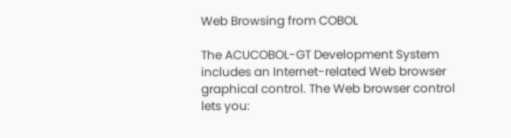Web Browsing from COBOL

The ACUCOBOL-GT Development System includes an Internet-related Web browser graphical control. The Web browser control lets you: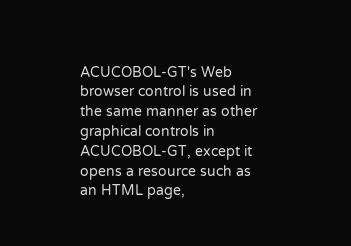ACUCOBOL-GT's Web browser control is used in the same manner as other graphical controls in ACUCOBOL-GT, except it opens a resource such as an HTML page,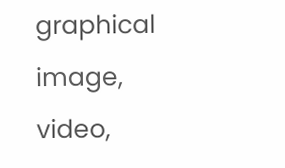graphical image, video,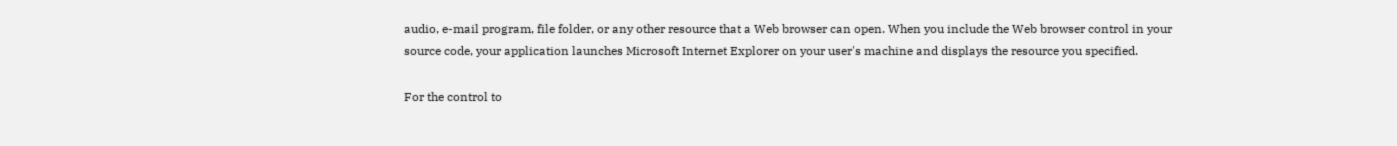audio, e-mail program, file folder, or any other resource that a Web browser can open. When you include the Web browser control in your source code, your application launches Microsoft Internet Explorer on your user's machine and displays the resource you specified.

For the control to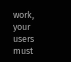work, your users must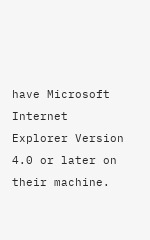have Microsoft Internet Explorer Version 4.0 or later on their machine.